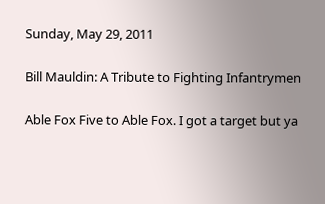Sunday, May 29, 2011

Bill Mauldin: A Tribute to Fighting Infantrymen

Able Fox Five to Able Fox. I got a target but ya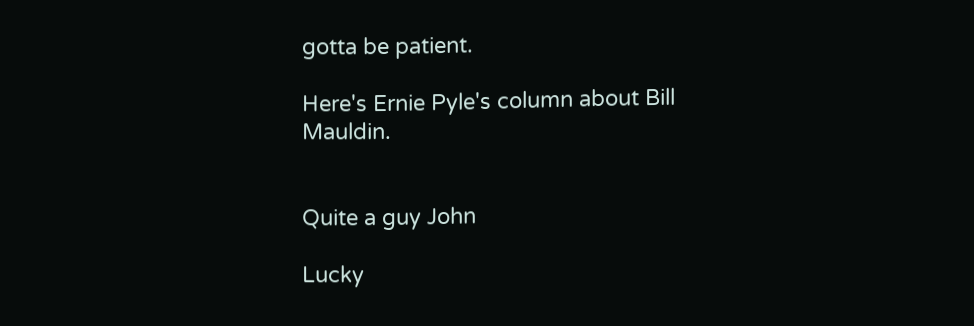gotta be patient.

Here's Ernie Pyle's column about Bill Mauldin.


Quite a guy John

Lucky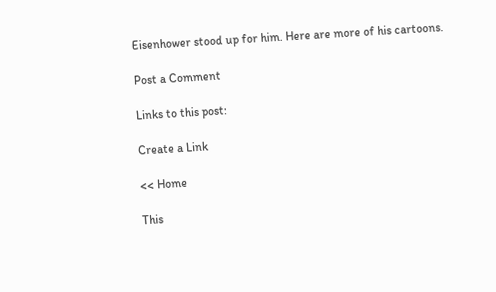Eisenhower stood up for him. Here are more of his cartoons.

Post a Comment

Links to this post:

Create a Link

<< Home

This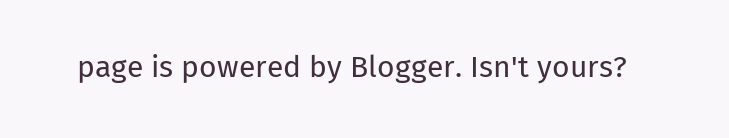page is powered by Blogger. Isn't yours?